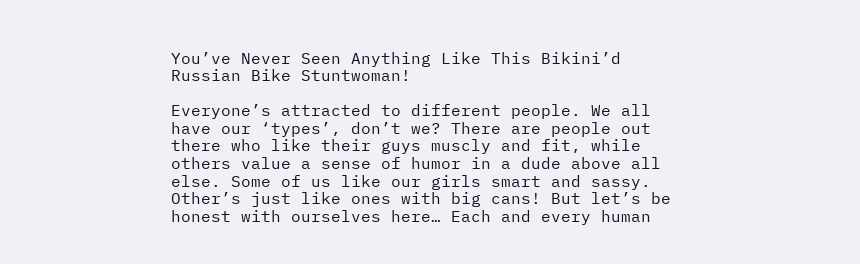You’ve Never Seen Anything Like This Bikini’d Russian Bike Stuntwoman!

Everyone’s attracted to different people. We all have our ‘types’, don’t we? There are people out there who like their guys muscly and fit, while others value a sense of humor in a dude above all else. Some of us like our girls smart and sassy. Other’s just like ones with big cans! But let’s be honest with ourselves here… Each and every human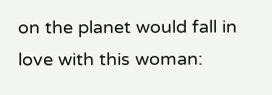on the planet would fall in love with this woman: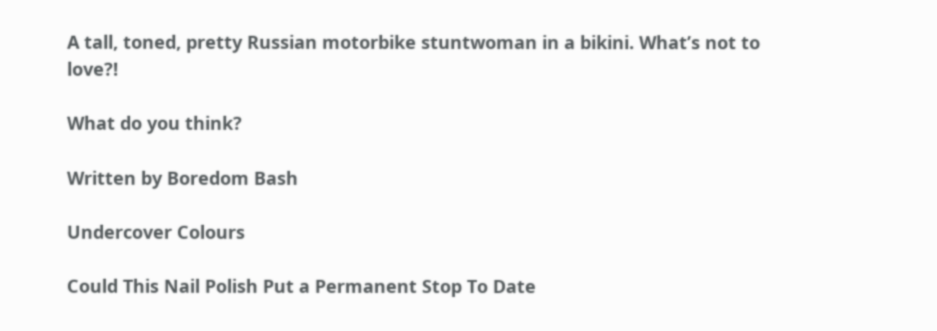A tall, toned, pretty Russian motorbike stuntwoman in a bikini. What’s not to love?!

What do you think?

Written by Boredom Bash

Undercover Colours

Could This Nail Polish Put a Permanent Stop To Date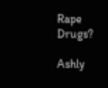Rape Drugs?

Ashly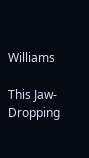Williams

This Jaw-Dropping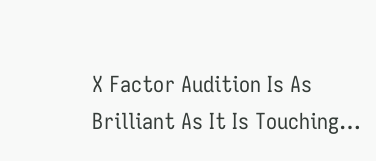X Factor Audition Is As Brilliant As It Is Touching…